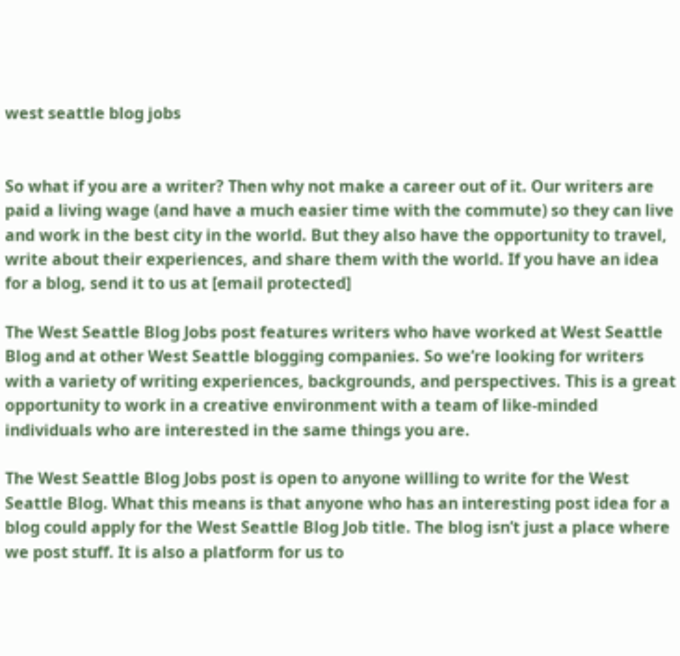west seattle blog jobs


So what if you are a writer? Then why not make a career out of it. Our writers are paid a living wage (and have a much easier time with the commute) so they can live and work in the best city in the world. But they also have the opportunity to travel, write about their experiences, and share them with the world. If you have an idea for a blog, send it to us at [email protected]

The West Seattle Blog Jobs post features writers who have worked at West Seattle Blog and at other West Seattle blogging companies. So we’re looking for writers with a variety of writing experiences, backgrounds, and perspectives. This is a great opportunity to work in a creative environment with a team of like-minded individuals who are interested in the same things you are.

The West Seattle Blog Jobs post is open to anyone willing to write for the West Seattle Blog. What this means is that anyone who has an interesting post idea for a blog could apply for the West Seattle Blog Job title. The blog isn’t just a place where we post stuff. It is also a platform for us to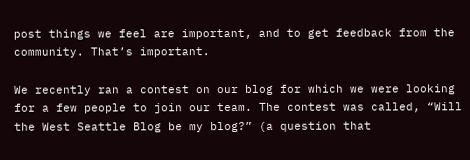post things we feel are important, and to get feedback from the community. That’s important.

We recently ran a contest on our blog for which we were looking for a few people to join our team. The contest was called, “Will the West Seattle Blog be my blog?” (a question that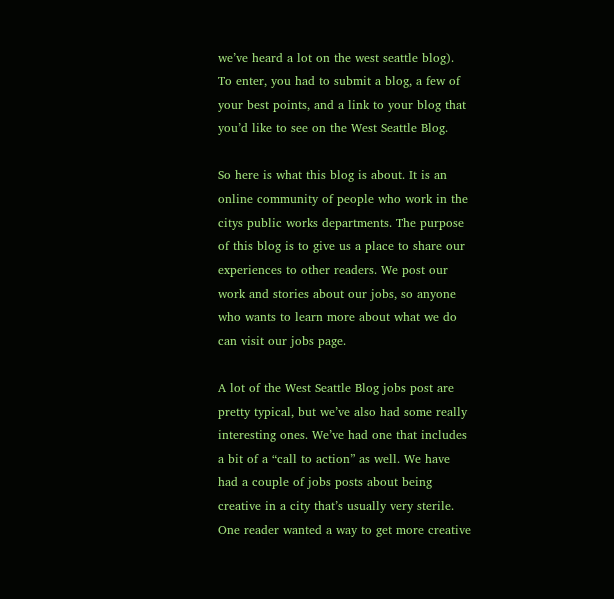we’ve heard a lot on the west seattle blog). To enter, you had to submit a blog, a few of your best points, and a link to your blog that you’d like to see on the West Seattle Blog.

So here is what this blog is about. It is an online community of people who work in the citys public works departments. The purpose of this blog is to give us a place to share our experiences to other readers. We post our work and stories about our jobs, so anyone who wants to learn more about what we do can visit our jobs page.

A lot of the West Seattle Blog jobs post are pretty typical, but we’ve also had some really interesting ones. We’ve had one that includes a bit of a “call to action” as well. We have had a couple of jobs posts about being creative in a city that’s usually very sterile. One reader wanted a way to get more creative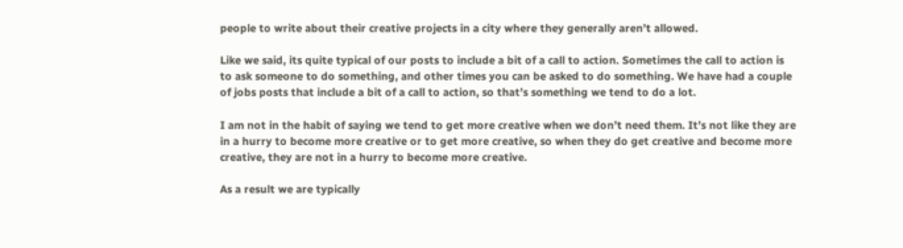people to write about their creative projects in a city where they generally aren’t allowed.

Like we said, its quite typical of our posts to include a bit of a call to action. Sometimes the call to action is to ask someone to do something, and other times you can be asked to do something. We have had a couple of jobs posts that include a bit of a call to action, so that’s something we tend to do a lot.

I am not in the habit of saying we tend to get more creative when we don’t need them. It’s not like they are in a hurry to become more creative or to get more creative, so when they do get creative and become more creative, they are not in a hurry to become more creative.

As a result we are typically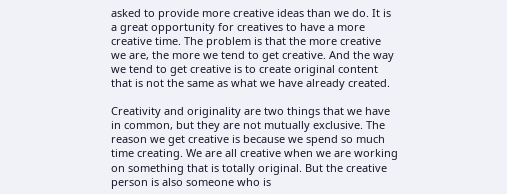asked to provide more creative ideas than we do. It is a great opportunity for creatives to have a more creative time. The problem is that the more creative we are, the more we tend to get creative. And the way we tend to get creative is to create original content that is not the same as what we have already created.

Creativity and originality are two things that we have in common, but they are not mutually exclusive. The reason we get creative is because we spend so much time creating. We are all creative when we are working on something that is totally original. But the creative person is also someone who is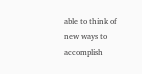able to think of new ways to accomplish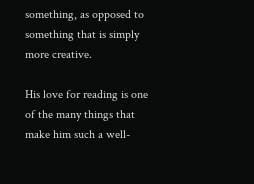something, as opposed to something that is simply more creative.

His love for reading is one of the many things that make him such a well-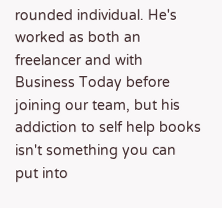rounded individual. He's worked as both an freelancer and with Business Today before joining our team, but his addiction to self help books isn't something you can put into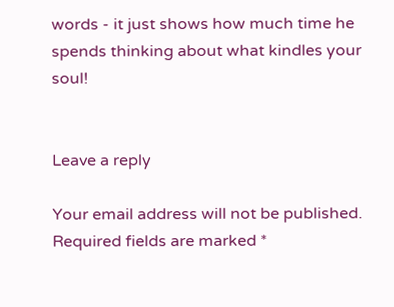words - it just shows how much time he spends thinking about what kindles your soul!


Leave a reply

Your email address will not be published. Required fields are marked *